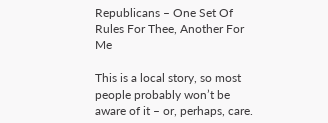Republicans – One Set Of Rules For Thee, Another For Me

This is a local story, so most people probably won’t be aware of it – or, perhaps, care.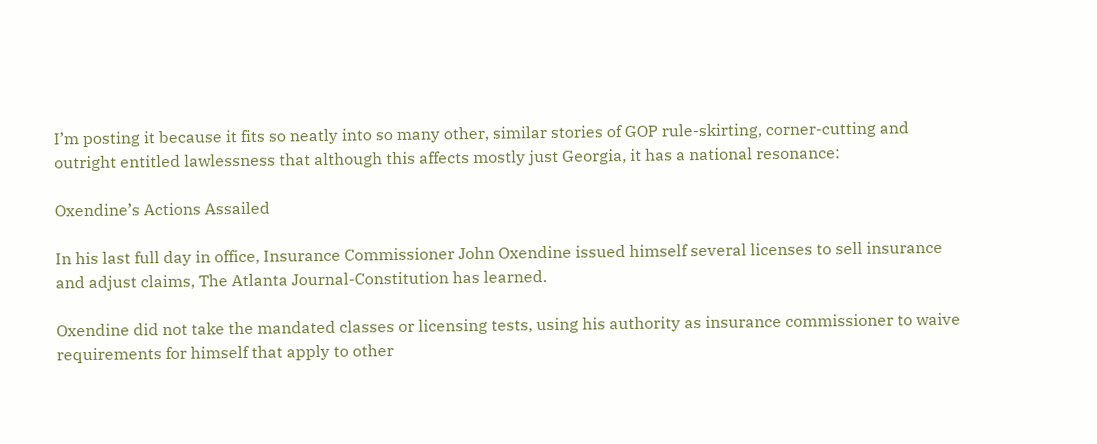I’m posting it because it fits so neatly into so many other, similar stories of GOP rule-skirting, corner-cutting and outright entitled lawlessness that although this affects mostly just Georgia, it has a national resonance:

Oxendine’s Actions Assailed

In his last full day in office, Insurance Commissioner John Oxendine issued himself several licenses to sell insurance and adjust claims, The Atlanta Journal-Constitution has learned.

Oxendine did not take the mandated classes or licensing tests, using his authority as insurance commissioner to waive requirements for himself that apply to other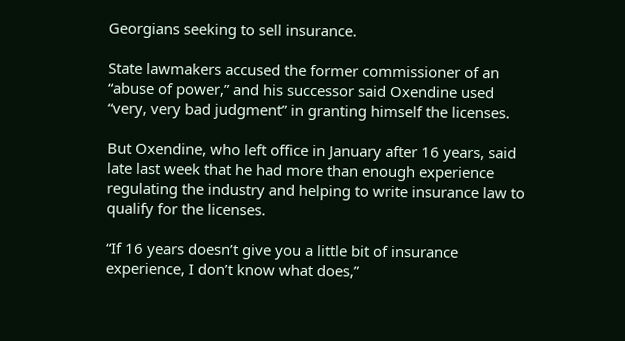Georgians seeking to sell insurance.

State lawmakers accused the former commissioner of an “abuse of power,” and his successor said Oxendine used “very, very bad judgment” in granting himself the licenses.

But Oxendine, who left office in January after 16 years, said late last week that he had more than enough experience regulating the industry and helping to write insurance law to qualify for the licenses.

“If 16 years doesn’t give you a little bit of insurance experience, I don’t know what does,”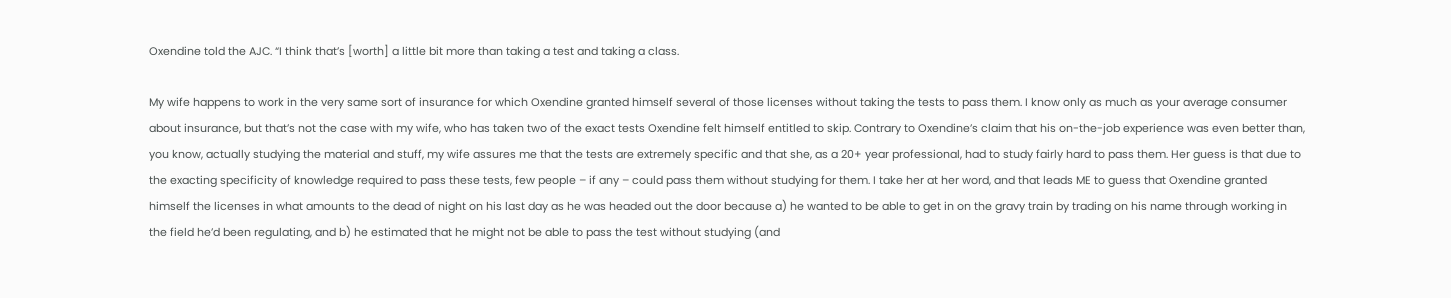Oxendine told the AJC. “I think that’s [worth] a little bit more than taking a test and taking a class.

My wife happens to work in the very same sort of insurance for which Oxendine granted himself several of those licenses without taking the tests to pass them. I know only as much as your average consumer about insurance, but that’s not the case with my wife, who has taken two of the exact tests Oxendine felt himself entitled to skip. Contrary to Oxendine’s claim that his on-the-job experience was even better than, you know, actually studying the material and stuff, my wife assures me that the tests are extremely specific and that she, as a 20+ year professional, had to study fairly hard to pass them. Her guess is that due to the exacting specificity of knowledge required to pass these tests, few people – if any – could pass them without studying for them. I take her at her word, and that leads ME to guess that Oxendine granted himself the licenses in what amounts to the dead of night on his last day as he was headed out the door because a) he wanted to be able to get in on the gravy train by trading on his name through working in the field he’d been regulating, and b) he estimated that he might not be able to pass the test without studying (and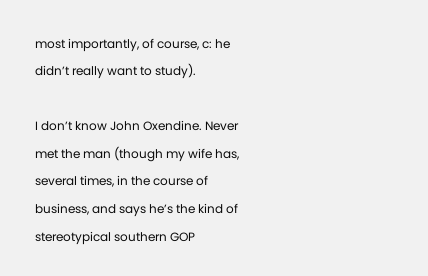most importantly, of course, c: he didn’t really want to study).

I don’t know John Oxendine. Never met the man (though my wife has, several times, in the course of business, and says he’s the kind of stereotypical southern GOP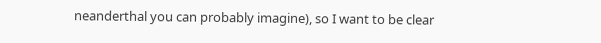neanderthal you can probably imagine), so I want to be clear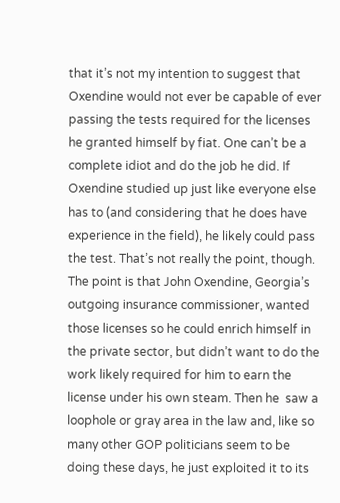that it’s not my intention to suggest that Oxendine would not ever be capable of ever passing the tests required for the licenses he granted himself by fiat. One can’t be a complete idiot and do the job he did. If Oxendine studied up just like everyone else has to (and considering that he does have experience in the field), he likely could pass the test. That’s not really the point, though. The point is that John Oxendine, Georgia’s outgoing insurance commissioner, wanted those licenses so he could enrich himself in the private sector, but didn’t want to do the work likely required for him to earn the license under his own steam. Then he  saw a loophole or gray area in the law and, like so many other GOP politicians seem to be doing these days, he just exploited it to its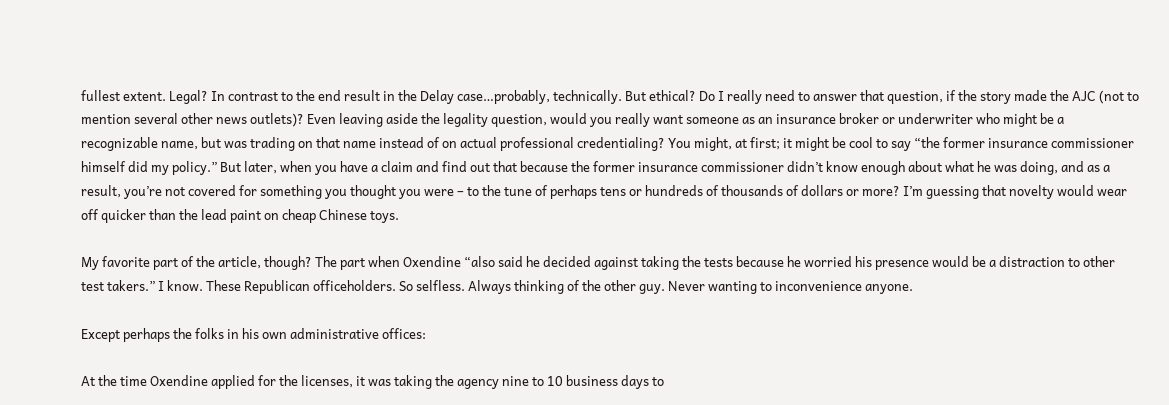fullest extent. Legal? In contrast to the end result in the Delay case…probably, technically. But ethical? Do I really need to answer that question, if the story made the AJC (not to mention several other news outlets)? Even leaving aside the legality question, would you really want someone as an insurance broker or underwriter who might be a recognizable name, but was trading on that name instead of on actual professional credentialing? You might, at first; it might be cool to say “the former insurance commissioner himself did my policy.” But later, when you have a claim and find out that because the former insurance commissioner didn’t know enough about what he was doing, and as a result, you’re not covered for something you thought you were – to the tune of perhaps tens or hundreds of thousands of dollars or more? I’m guessing that novelty would wear off quicker than the lead paint on cheap Chinese toys.

My favorite part of the article, though? The part when Oxendine “also said he decided against taking the tests because he worried his presence would be a distraction to other test takers.” I know. These Republican officeholders. So selfless. Always thinking of the other guy. Never wanting to inconvenience anyone.

Except perhaps the folks in his own administrative offices:

At the time Oxendine applied for the licenses, it was taking the agency nine to 10 business days to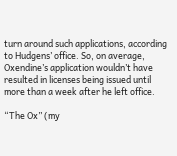turn around such applications, according to Hudgens’ office. So, on average, Oxendine’s application wouldn’t have resulted in licenses being issued until more than a week after he left office.

“The Ox” (my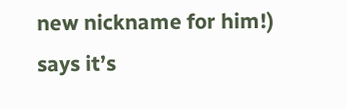new nickname for him!) says it’s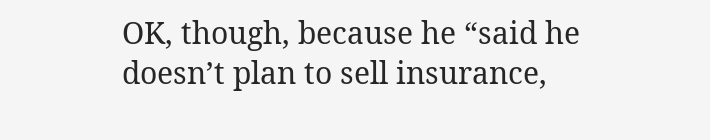OK, though, because he “said he doesn’t plan to sell insurance,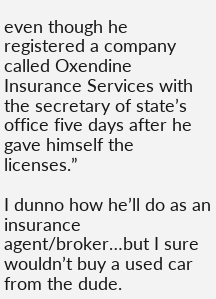even though he registered a company called Oxendine Insurance Services with the secretary of state’s office five days after he gave himself the licenses.”

I dunno how he’ll do as an insurance agent/broker…but I sure wouldn’t buy a used car from the dude.